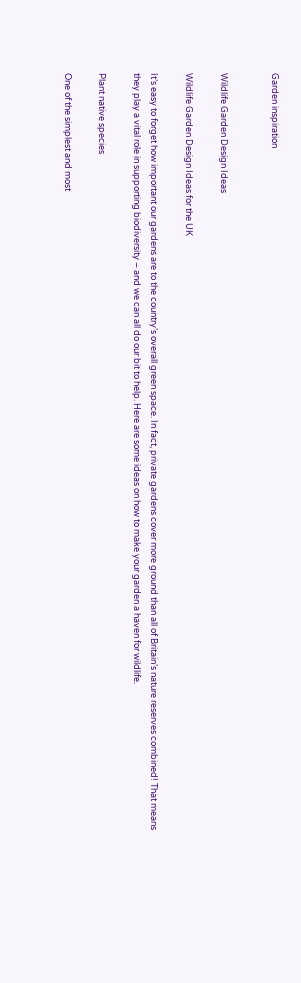Garden inspiration


Wildlife Garden Design Ideas

Wildlife Garden Design Ideas for the UK

It’s easy to forget how important our gardens are to the country’s overall green space. In fact, private gardens cover more ground than all of Britain’s nature reserves combined! That means they play a vital role in supporting biodiversity – and we can all do our bit to help. Here are some ideas on how to make your garden a haven for wildlife.

Plant native species

One of the simplest and most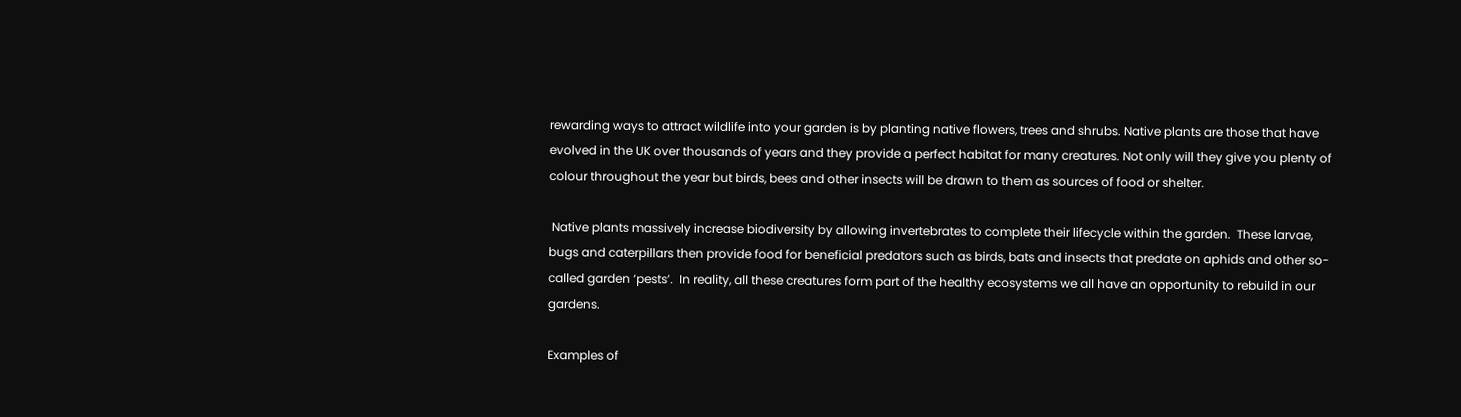rewarding ways to attract wildlife into your garden is by planting native flowers, trees and shrubs. Native plants are those that have evolved in the UK over thousands of years and they provide a perfect habitat for many creatures. Not only will they give you plenty of colour throughout the year but birds, bees and other insects will be drawn to them as sources of food or shelter.

 Native plants massively increase biodiversity by allowing invertebrates to complete their lifecycle within the garden.  These larvae, bugs and caterpillars then provide food for beneficial predators such as birds, bats and insects that predate on aphids and other so-called garden ‘pests’.  In reality, all these creatures form part of the healthy ecosystems we all have an opportunity to rebuild in our gardens.

Examples of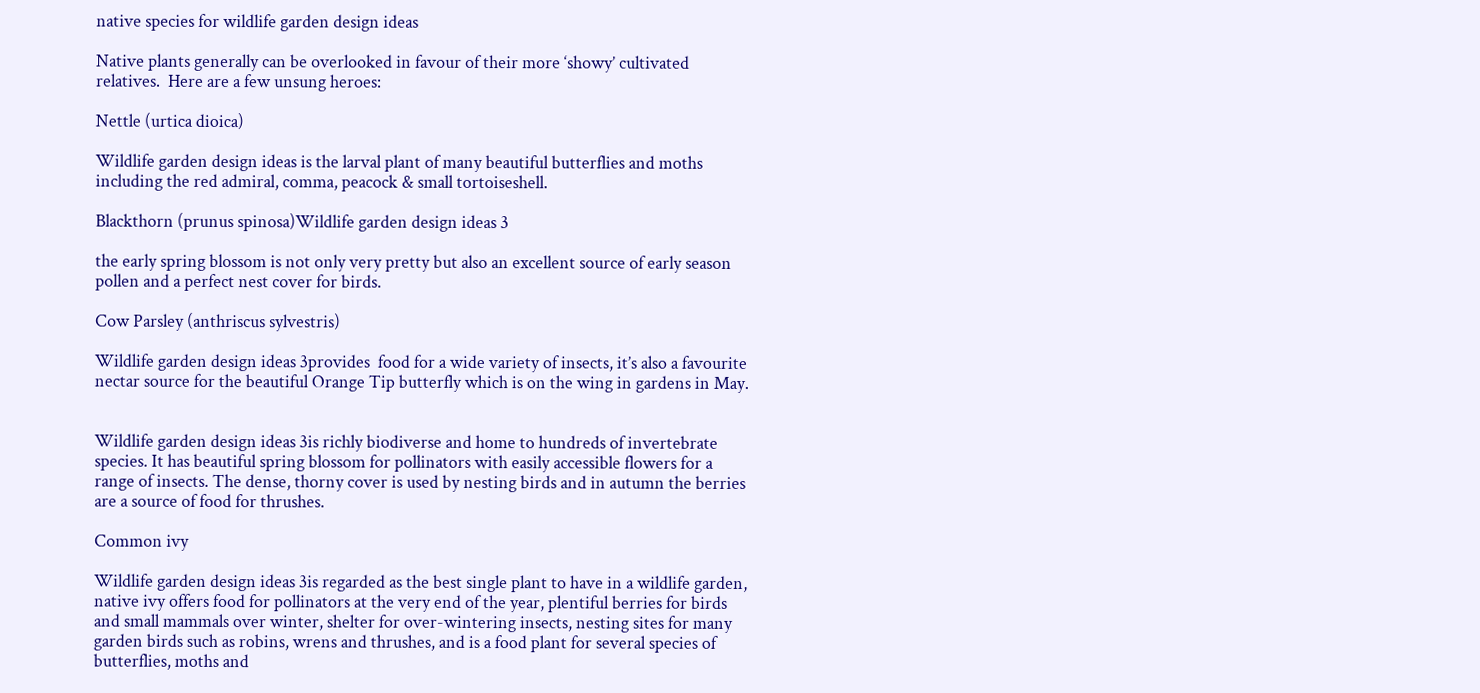native species for wildlife garden design ideas

Native plants generally can be overlooked in favour of their more ‘showy’ cultivated relatives.  Here are a few unsung heroes:

Nettle (urtica dioica)

Wildlife garden design ideas is the larval plant of many beautiful butterflies and moths including the red admiral, comma, peacock & small tortoiseshell.

Blackthorn (prunus spinosa)Wildlife garden design ideas 3

the early spring blossom is not only very pretty but also an excellent source of early season pollen and a perfect nest cover for birds.

Cow Parsley (anthriscus sylvestris)

Wildlife garden design ideas 3provides  food for a wide variety of insects, it’s also a favourite nectar source for the beautiful Orange Tip butterfly which is on the wing in gardens in May.


Wildlife garden design ideas 3is richly biodiverse and home to hundreds of invertebrate species. It has beautiful spring blossom for pollinators with easily accessible flowers for a range of insects. The dense, thorny cover is used by nesting birds and in autumn the berries are a source of food for thrushes.

Common ivy

Wildlife garden design ideas 3is regarded as the best single plant to have in a wildlife garden, native ivy offers food for pollinators at the very end of the year, plentiful berries for birds and small mammals over winter, shelter for over-wintering insects, nesting sites for many garden birds such as robins, wrens and thrushes, and is a food plant for several species of butterflies, moths and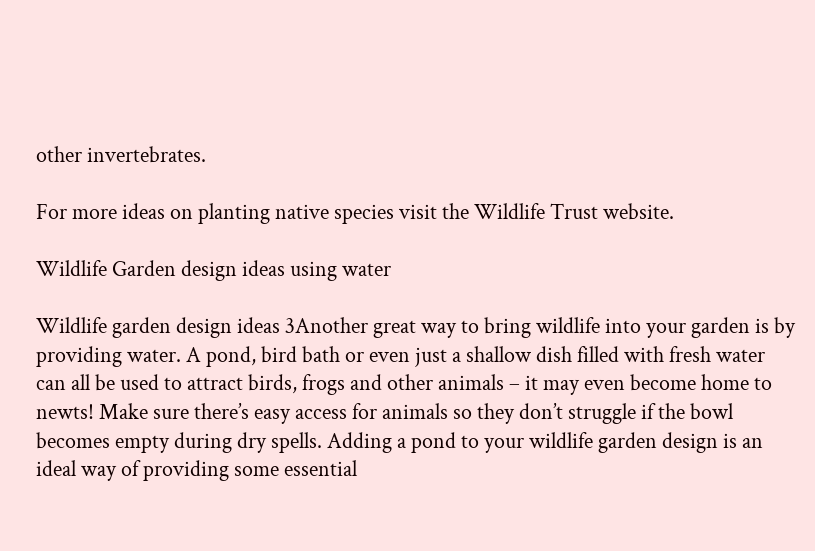other invertebrates.

For more ideas on planting native species visit the Wildlife Trust website.

Wildlife Garden design ideas using water

Wildlife garden design ideas 3Another great way to bring wildlife into your garden is by providing water. A pond, bird bath or even just a shallow dish filled with fresh water can all be used to attract birds, frogs and other animals – it may even become home to newts! Make sure there’s easy access for animals so they don’t struggle if the bowl becomes empty during dry spells. Adding a pond to your wildlife garden design is an ideal way of providing some essential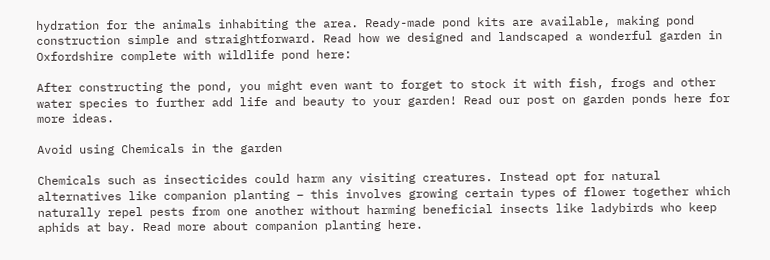hydration for the animals inhabiting the area. Ready-made pond kits are available, making pond construction simple and straightforward. Read how we designed and landscaped a wonderful garden in Oxfordshire complete with wildlife pond here:

After constructing the pond, you might even want to forget to stock it with fish, frogs and other water species to further add life and beauty to your garden! Read our post on garden ponds here for more ideas.

Avoid using Chemicals in the garden

Chemicals such as insecticides could harm any visiting creatures. Instead opt for natural alternatives like companion planting – this involves growing certain types of flower together which naturally repel pests from one another without harming beneficial insects like ladybirds who keep aphids at bay. Read more about companion planting here.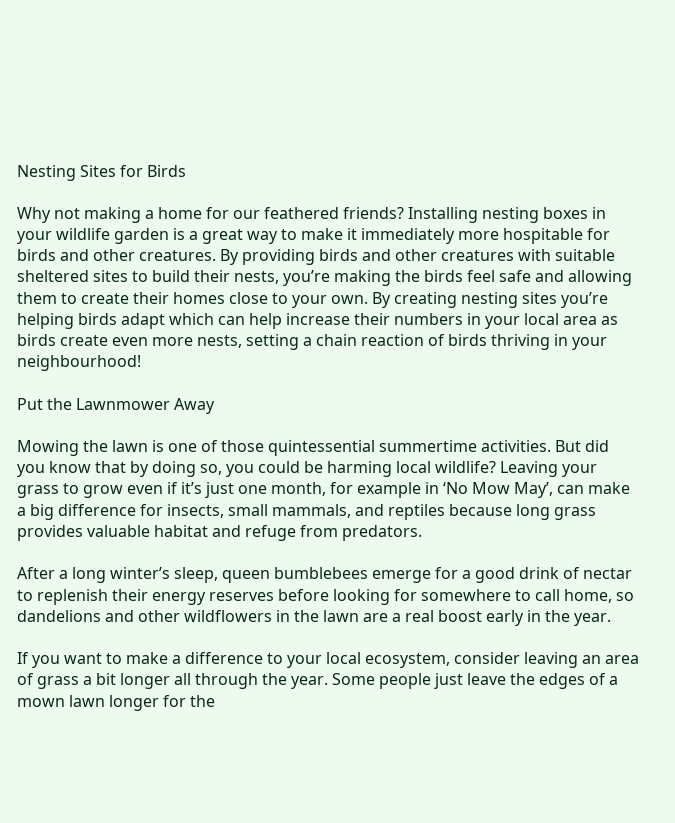Nesting Sites for Birds

Why not making a home for our feathered friends? Installing nesting boxes in your wildlife garden is a great way to make it immediately more hospitable for birds and other creatures. By providing birds and other creatures with suitable sheltered sites to build their nests, you’re making the birds feel safe and allowing them to create their homes close to your own. By creating nesting sites you’re helping birds adapt which can help increase their numbers in your local area as birds create even more nests, setting a chain reaction of birds thriving in your neighbourhood!

Put the Lawnmower Away

Mowing the lawn is one of those quintessential summertime activities. But did you know that by doing so, you could be harming local wildlife? Leaving your grass to grow even if it’s just one month, for example in ‘No Mow May’, can make a big difference for insects, small mammals, and reptiles because long grass provides valuable habitat and refuge from predators.

After a long winter’s sleep, queen bumblebees emerge for a good drink of nectar to replenish their energy reserves before looking for somewhere to call home, so dandelions and other wildflowers in the lawn are a real boost early in the year.

If you want to make a difference to your local ecosystem, consider leaving an area of grass a bit longer all through the year. Some people just leave the edges of a mown lawn longer for the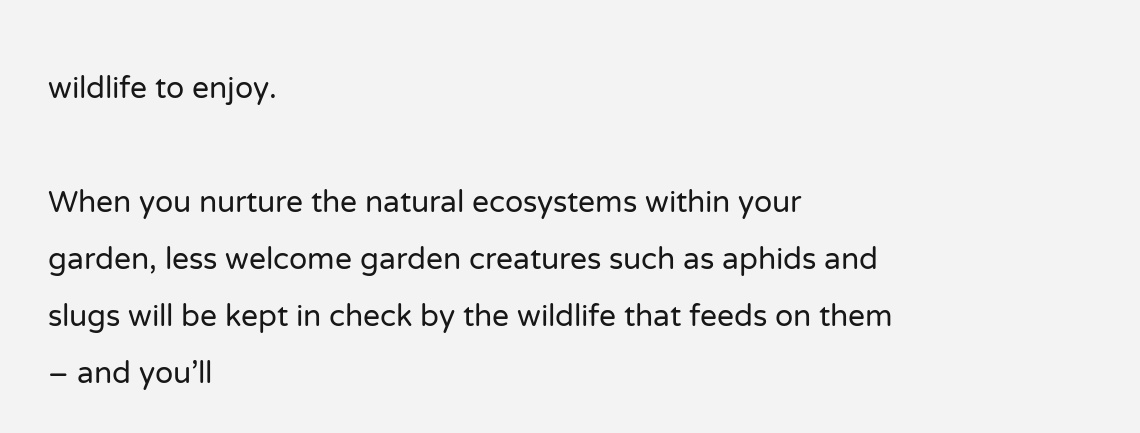wildlife to enjoy.

When you nurture the natural ecosystems within your garden, less welcome garden creatures such as aphids and slugs will be kept in check by the wildlife that feeds on them – and you’ll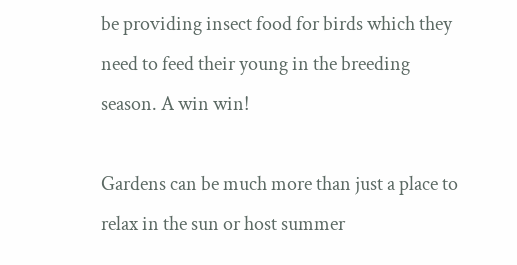be providing insect food for birds which they need to feed their young in the breeding season. A win win!

Gardens can be much more than just a place to relax in the sun or host summer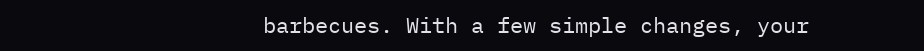barbecues. With a few simple changes, your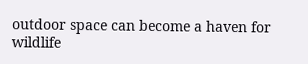outdoor space can become a haven for wildlife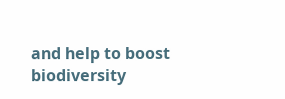and help to boost biodiversity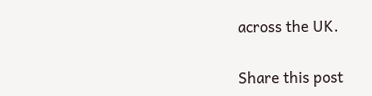across the UK.

Share this post